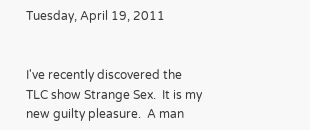Tuesday, April 19, 2011


I've recently discovered the TLC show Strange Sex.  It is my new guilty pleasure.  A man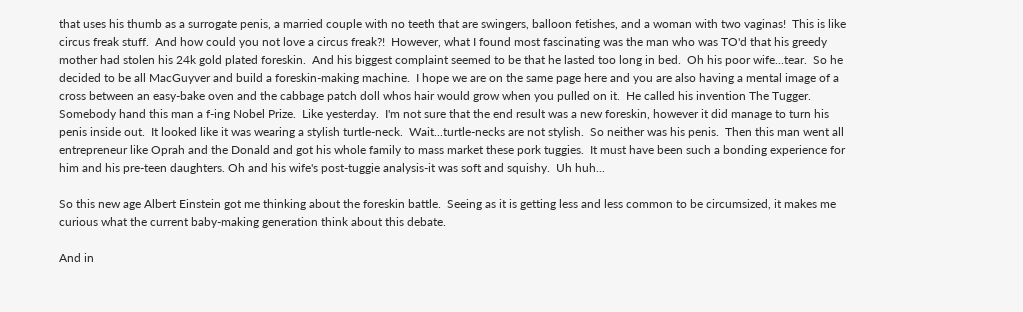that uses his thumb as a surrogate penis, a married couple with no teeth that are swingers, balloon fetishes, and a woman with two vaginas!  This is like circus freak stuff.  And how could you not love a circus freak?!  However, what I found most fascinating was the man who was TO'd that his greedy mother had stolen his 24k gold plated foreskin.  And his biggest complaint seemed to be that he lasted too long in bed.  Oh his poor wife...tear.  So he decided to be all MacGuyver and build a foreskin-making machine.  I hope we are on the same page here and you are also having a mental image of a cross between an easy-bake oven and the cabbage patch doll whos hair would grow when you pulled on it.  He called his invention The Tugger.  Somebody hand this man a f-ing Nobel Prize.  Like yesterday.  I'm not sure that the end result was a new foreskin, however it did manage to turn his penis inside out.  It looked like it was wearing a stylish turtle-neck.  Wait...turtle-necks are not stylish.  So neither was his penis.  Then this man went all entrepreneur like Oprah and the Donald and got his whole family to mass market these pork tuggies.  It must have been such a bonding experience for him and his pre-teen daughters. Oh and his wife's post-tuggie analysis-it was soft and squishy.  Uh huh...

So this new age Albert Einstein got me thinking about the foreskin battle.  Seeing as it is getting less and less common to be circumsized, it makes me curious what the current baby-making generation think about this debate.

And in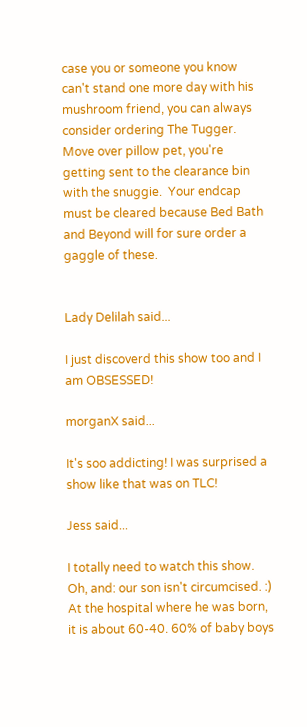case you or someone you know can't stand one more day with his mushroom friend, you can always consider ordering The Tugger. Move over pillow pet, you're getting sent to the clearance bin with the snuggie.  Your endcap must be cleared because Bed Bath and Beyond will for sure order a gaggle of these.


Lady Delilah said...

I just discoverd this show too and I am OBSESSED!

morganX said...

It's soo addicting! I was surprised a show like that was on TLC!

Jess said...

I totally need to watch this show.
Oh, and: our son isn't circumcised. :) At the hospital where he was born, it is about 60-40. 60% of baby boys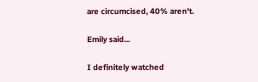are circumcised, 40% aren't.

Emily said...

I definitely watched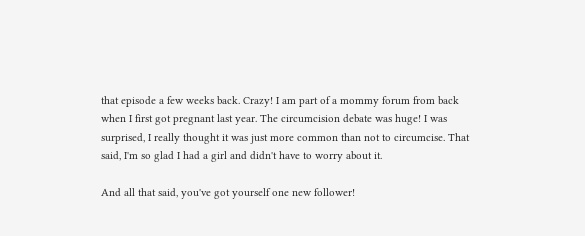that episode a few weeks back. Crazy! I am part of a mommy forum from back when I first got pregnant last year. The circumcision debate was huge! I was surprised, I really thought it was just more common than not to circumcise. That said, I'm so glad I had a girl and didn't have to worry about it.

And all that said, you've got yourself one new follower!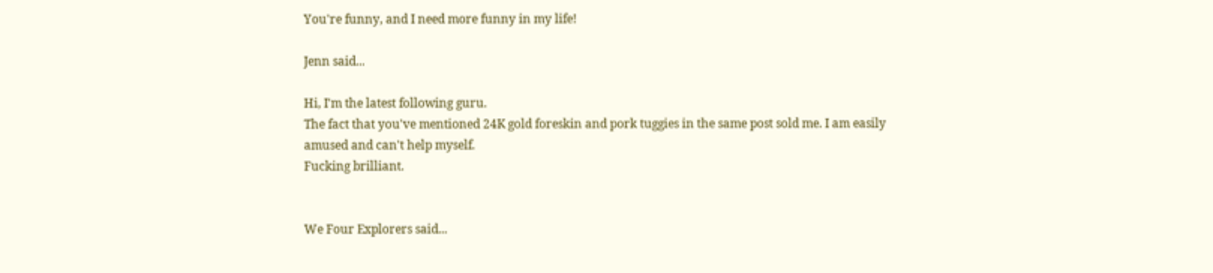You're funny, and I need more funny in my life!

Jenn said...

Hi, I'm the latest following guru.
The fact that you've mentioned 24K gold foreskin and pork tuggies in the same post sold me. I am easily amused and can't help myself.
Fucking brilliant.


We Four Explorers said...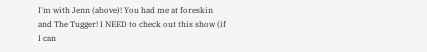I'm with Jenn (above)! You had me at foreskin and The Tugger! I NEED to check out this show (if I can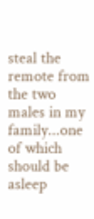steal the remote from the two males in my family...one of which should be asleep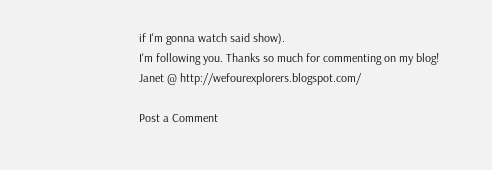if I'm gonna watch said show).
I'm following you. Thanks so much for commenting on my blog!
Janet @ http://wefourexplorers.blogspot.com/

Post a Comment